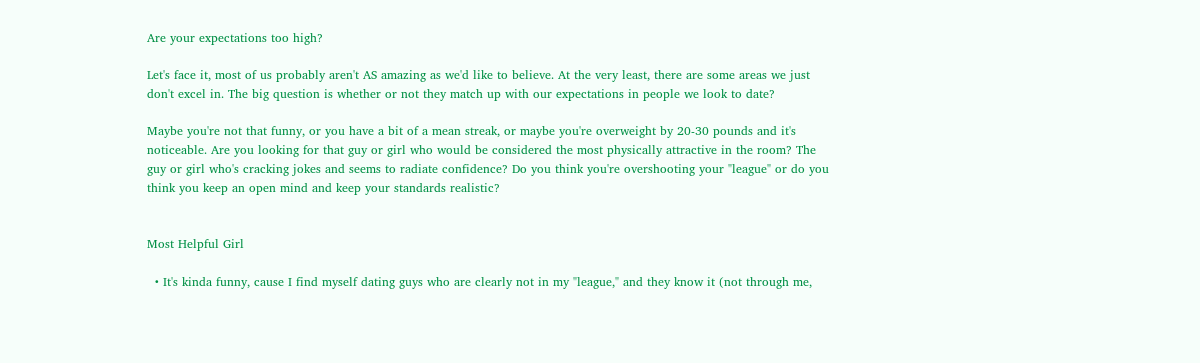Are your expectations too high?

Let's face it, most of us probably aren't AS amazing as we'd like to believe. At the very least, there are some areas we just don't excel in. The big question is whether or not they match up with our expectations in people we look to date?

Maybe you're not that funny, or you have a bit of a mean streak, or maybe you're overweight by 20-30 pounds and it's noticeable. Are you looking for that guy or girl who would be considered the most physically attractive in the room? The guy or girl who's cracking jokes and seems to radiate confidence? Do you think you're overshooting your "league" or do you think you keep an open mind and keep your standards realistic?


Most Helpful Girl

  • It's kinda funny, cause I find myself dating guys who are clearly not in my "league," and they know it (not through me,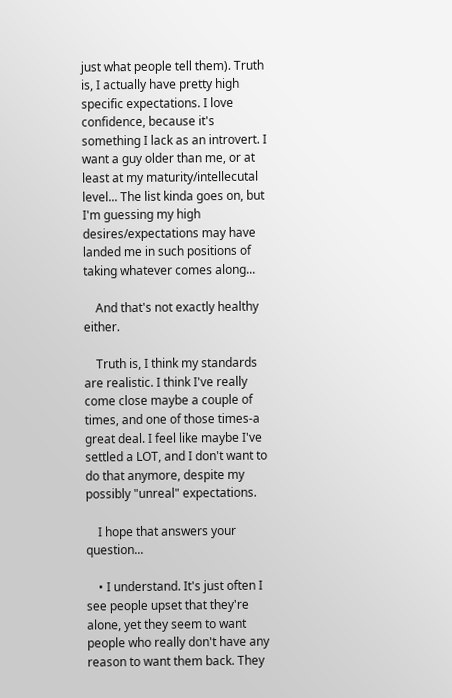just what people tell them). Truth is, I actually have pretty high specific expectations. I love confidence, because it's something I lack as an introvert. I want a guy older than me, or at least at my maturity/intellecutal level... The list kinda goes on, but I'm guessing my high desires/expectations may have landed me in such positions of taking whatever comes along...

    And that's not exactly healthy either.

    Truth is, I think my standards are realistic. I think I've really come close maybe a couple of times, and one of those times-a great deal. I feel like maybe I've settled a LOT, and I don't want to do that anymore, despite my possibly "unreal" expectations.

    I hope that answers your question...

    • I understand. It's just often I see people upset that they're alone, yet they seem to want people who really don't have any reason to want them back. They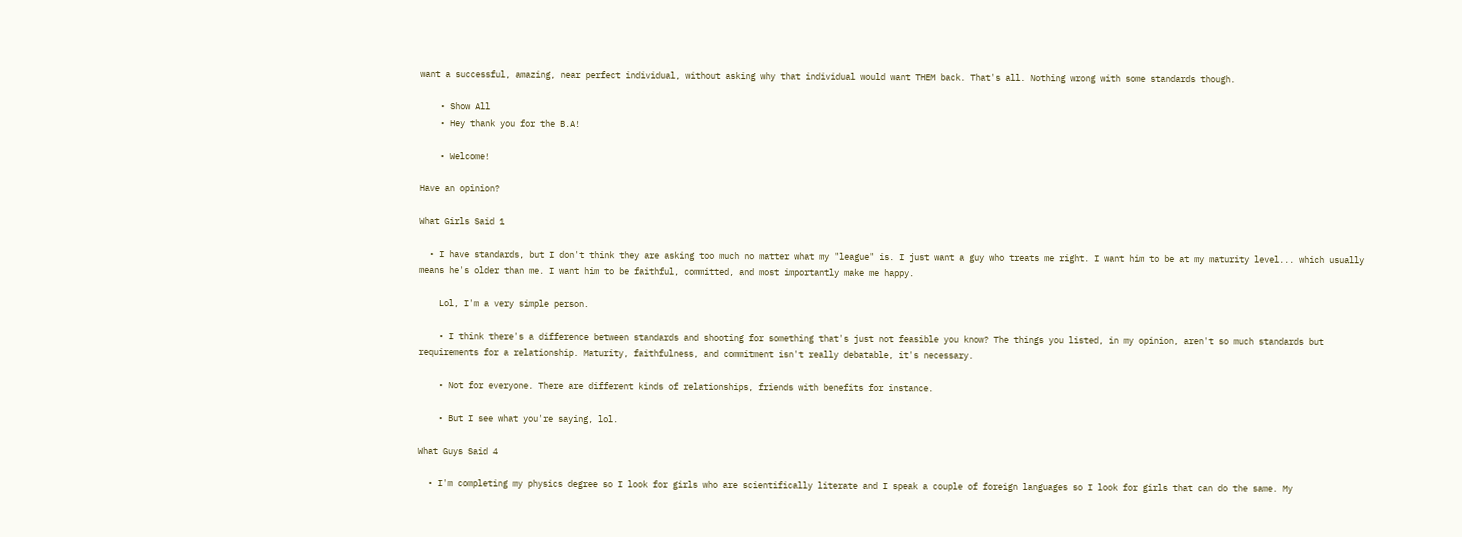want a successful, amazing, near perfect individual, without asking why that individual would want THEM back. That's all. Nothing wrong with some standards though.

    • Show All
    • Hey thank you for the B.A!

    • Welcome!

Have an opinion?

What Girls Said 1

  • I have standards, but I don't think they are asking too much no matter what my "league" is. I just want a guy who treats me right. I want him to be at my maturity level... which usually means he's older than me. I want him to be faithful, committed, and most importantly make me happy.

    Lol, I'm a very simple person.

    • I think there's a difference between standards and shooting for something that's just not feasible you know? The things you listed, in my opinion, aren't so much standards but requirements for a relationship. Maturity, faithfulness, and commitment isn't really debatable, it's necessary.

    • Not for everyone. There are different kinds of relationships, friends with benefits for instance.

    • But I see what you're saying, lol.

What Guys Said 4

  • I'm completing my physics degree so I look for girls who are scientifically literate and I speak a couple of foreign languages so I look for girls that can do the same. My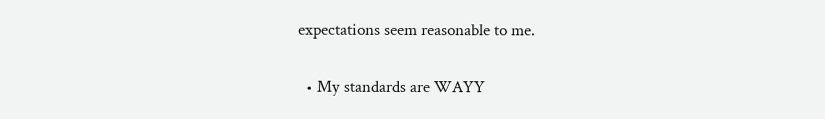expectations seem reasonable to me.

  • My standards are WAYY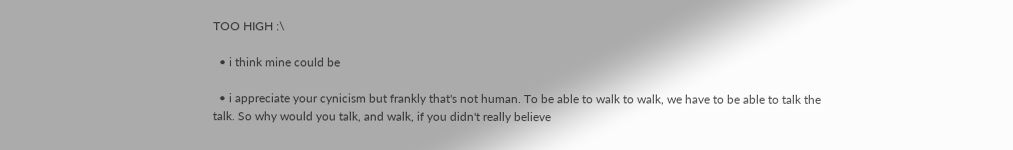TOO HIGH :\

  • i think mine could be

  • i appreciate your cynicism but frankly that's not human. To be able to walk to walk, we have to be able to talk the talk. So why would you talk, and walk, if you didn't really believe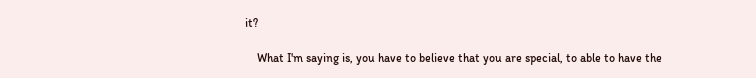it?

    What I'm saying is, you have to believe that you are special, to able to have the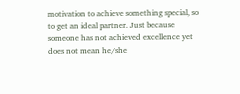motivation to achieve something special, so to get an ideal partner. Just because someone has not achieved excellence yet does not mean he/she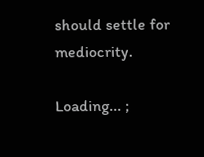should settle for mediocrity.

Loading... ;